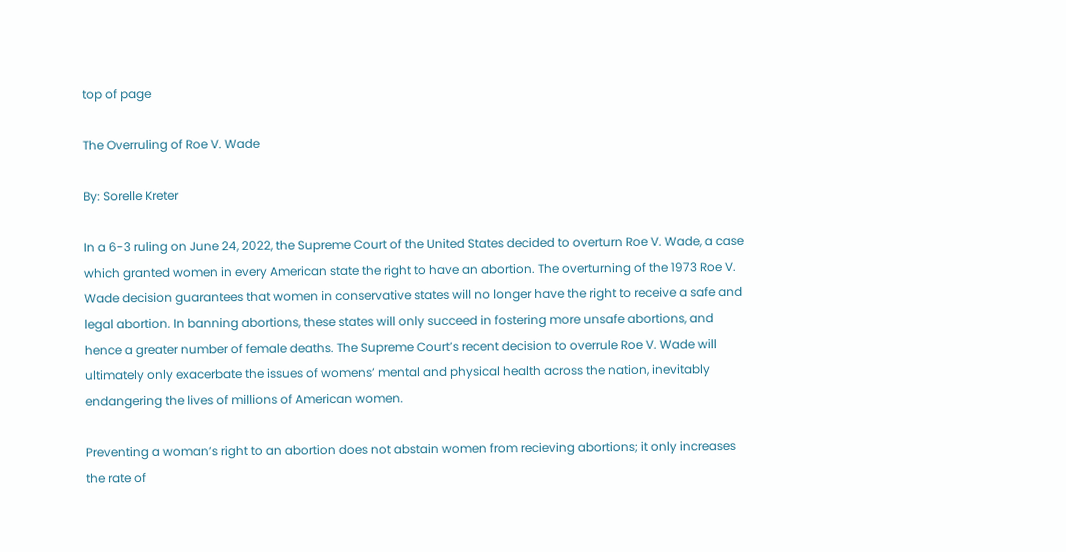top of page

The Overruling of Roe V. Wade

By: Sorelle Kreter

In a 6-3 ruling on June 24, 2022, the Supreme Court of the United States decided to overturn Roe V. Wade, a case which granted women in every American state the right to have an abortion. The overturning of the 1973 Roe V. Wade decision guarantees that women in conservative states will no longer have the right to receive a safe and legal abortion. In banning abortions, these states will only succeed in fostering more unsafe abortions, and hence a greater number of female deaths. The Supreme Court’s recent decision to overrule Roe V. Wade will ultimately only exacerbate the issues of womens’ mental and physical health across the nation, inevitably endangering the lives of millions of American women.

Preventing a woman’s right to an abortion does not abstain women from recieving abortions; it only increases the rate of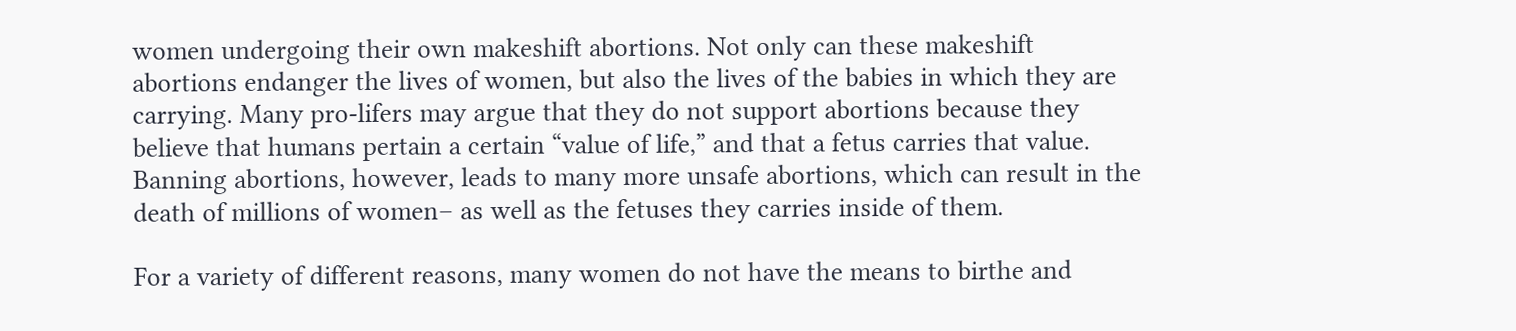women undergoing their own makeshift abortions. Not only can these makeshift abortions endanger the lives of women, but also the lives of the babies in which they are carrying. Many pro-lifers may argue that they do not support abortions because they believe that humans pertain a certain “value of life,” and that a fetus carries that value. Banning abortions, however, leads to many more unsafe abortions, which can result in the death of millions of women– as well as the fetuses they carries inside of them.

For a variety of different reasons, many women do not have the means to birthe and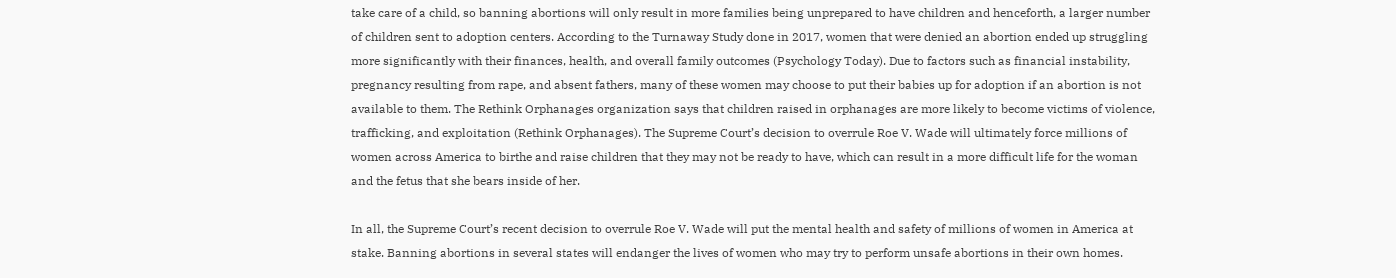take care of a child, so banning abortions will only result in more families being unprepared to have children and henceforth, a larger number of children sent to adoption centers. According to the Turnaway Study done in 2017, women that were denied an abortion ended up struggling more significantly with their finances, health, and overall family outcomes (Psychology Today). Due to factors such as financial instability, pregnancy resulting from rape, and absent fathers, many of these women may choose to put their babies up for adoption if an abortion is not available to them. The Rethink Orphanages organization says that children raised in orphanages are more likely to become victims of violence, trafficking, and exploitation (Rethink Orphanages). The Supreme Court’s decision to overrule Roe V. Wade will ultimately force millions of women across America to birthe and raise children that they may not be ready to have, which can result in a more difficult life for the woman and the fetus that she bears inside of her.

In all, the Supreme Court’s recent decision to overrule Roe V. Wade will put the mental health and safety of millions of women in America at stake. Banning abortions in several states will endanger the lives of women who may try to perform unsafe abortions in their own homes.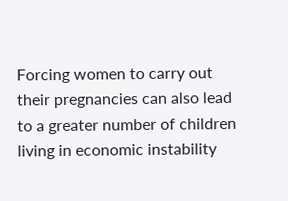Forcing women to carry out their pregnancies can also lead to a greater number of children living in economic instability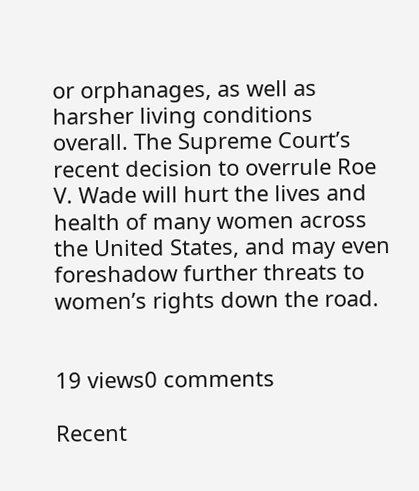or orphanages, as well as harsher living conditions overall. The Supreme Court’s recent decision to overrule Roe V. Wade will hurt the lives and health of many women across the United States, and may even foreshadow further threats to women’s rights down the road.


19 views0 comments

Recent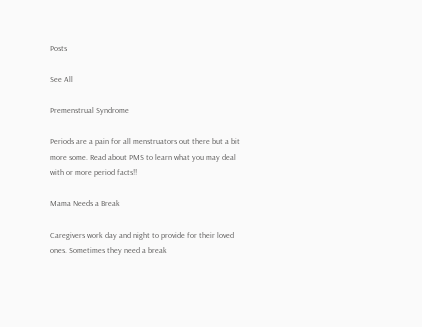Posts

See All

Premenstrual Syndrome

Periods are a pain for all menstruators out there but a bit more some. Read about PMS to learn what you may deal with or more period facts!!

Mama Needs a Break

Caregivers work day and night to provide for their loved ones. Sometimes they need a break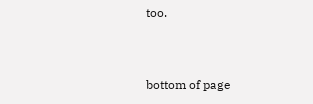too.


bottom of page